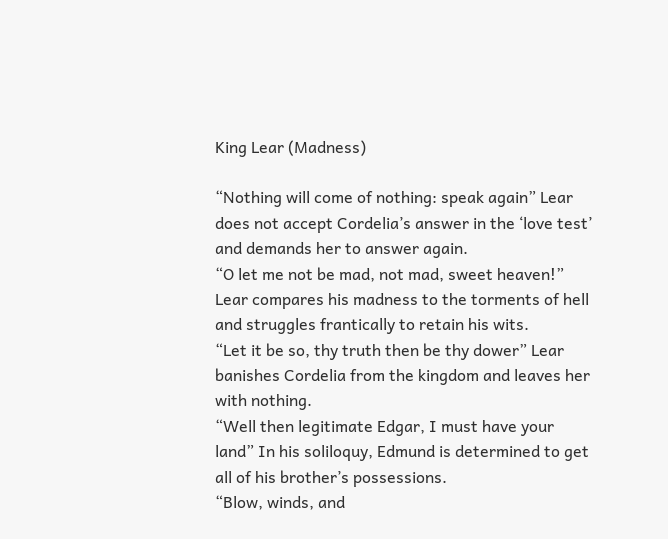King Lear (Madness)

“Nothing will come of nothing: speak again” Lear does not accept Cordelia’s answer in the ‘love test’ and demands her to answer again.
“O let me not be mad, not mad, sweet heaven!” Lear compares his madness to the torments of hell and struggles frantically to retain his wits.
“Let it be so, thy truth then be thy dower” Lear banishes Cordelia from the kingdom and leaves her with nothing.
“Well then legitimate Edgar, I must have your land” In his soliloquy, Edmund is determined to get all of his brother’s possessions.
“Blow, winds, and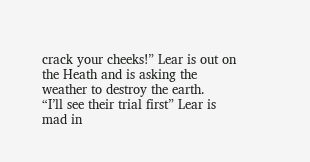crack your cheeks!” Lear is out on the Heath and is asking the weather to destroy the earth.
“I’ll see their trial first” Lear is mad in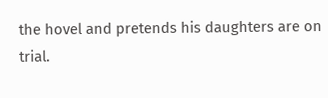the hovel and pretends his daughters are on trial.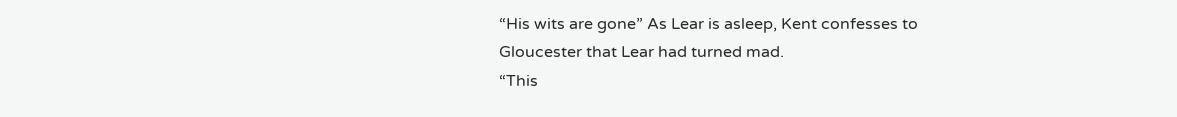“His wits are gone” As Lear is asleep, Kent confesses to Gloucester that Lear had turned mad.
“This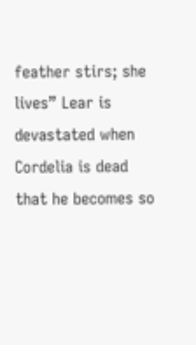feather stirs; she lives” Lear is devastated when Cordelia is dead that he becomes so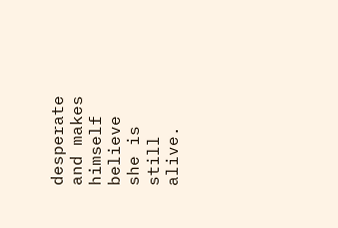desperate and makes himself believe she is still alive.